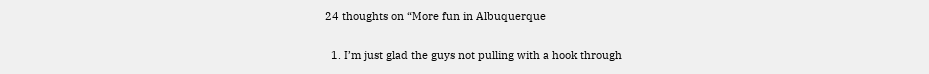24 thoughts on “More fun in Albuquerque

  1. I’m just glad the guys not pulling with a hook through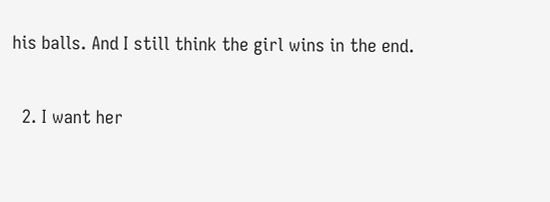his balls. And I still think the girl wins in the end.

  2. I want her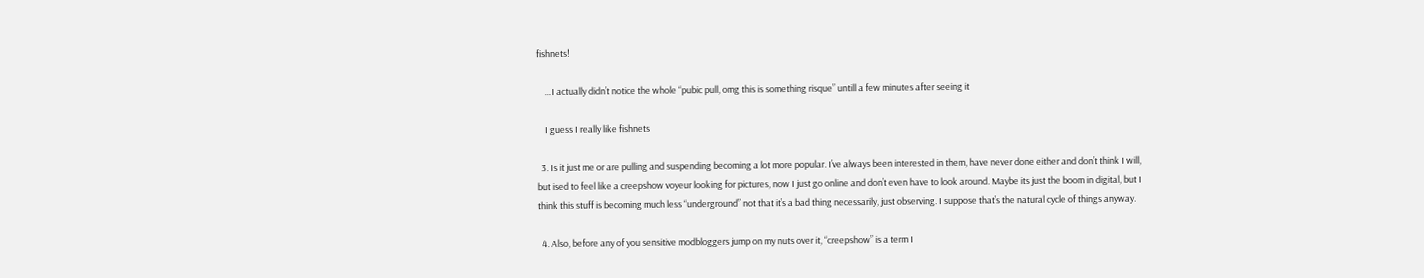fishnets!

    …I actually didn’t notice the whole “pubic pull, omg this is something risque” untill a few minutes after seeing it

    I guess I really like fishnets

  3. Is it just me or are pulling and suspending becoming a lot more popular. I’ve always been interested in them, have never done either and don’t think I will, but ised to feel like a creepshow voyeur looking for pictures, now I just go online and don’t even have to look around. Maybe its just the boom in digital, but I think this stuff is becoming much less “underground” not that it’s a bad thing necessarily, just observing. I suppose that’s the natural cycle of things anyway.

  4. Also, before any of you sensitive modbloggers jump on my nuts over it, “creepshow” is a term I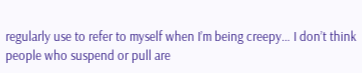regularly use to refer to myself when I’m being creepy… I don’t think people who suspend or pull are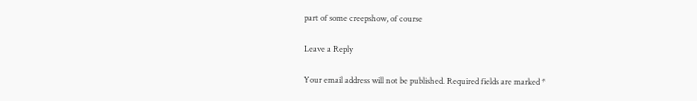part of some creepshow, of course

Leave a Reply

Your email address will not be published. Required fields are marked *